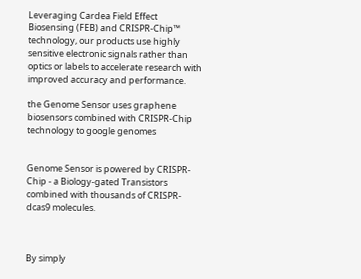Leveraging Cardea Field Effect Biosensing (FEB) and CRISPR-Chip™ technology, our products use highly sensitive electronic signals rather than optics or labels to accelerate research with improved accuracy and performance.

the Genome Sensor uses graphene biosensors combined with CRISPR-Chip technology to google genomes


Genome Sensor is powered by CRISPR-Chip - a Biology-gated Transistors combined with thousands of CRISPR-dcas9 molecules.



By simply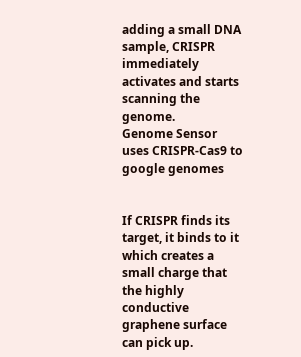adding a small DNA sample, CRISPR immediately activates and starts scanning the genome.
Genome Sensor uses CRISPR-Cas9 to google genomes


If CRISPR finds its target, it binds to it which creates a small charge that the highly conductive graphene surface can pick up.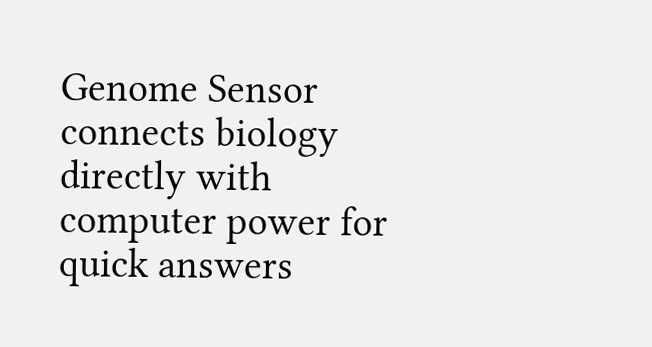Genome Sensor connects biology directly with computer power for quick answers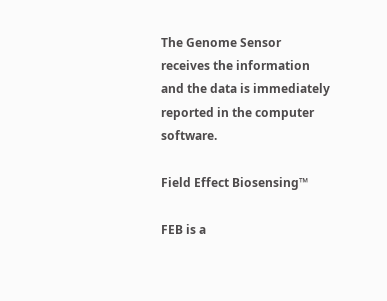The Genome Sensor receives the information and the data is immediately reported in the computer software.

Field Effect Biosensing™

FEB is a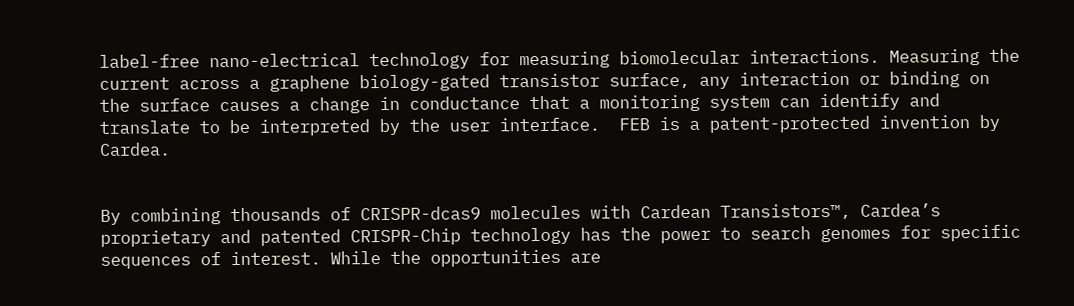label-free nano-electrical technology for measuring biomolecular interactions. Measuring the current across a graphene biology-gated transistor surface, any interaction or binding on the surface causes a change in conductance that a monitoring system can identify and translate to be interpreted by the user interface.  FEB is a patent-protected invention by Cardea.


By combining thousands of CRISPR-dcas9 molecules with Cardean Transistors™, Cardea’s proprietary and patented CRISPR-Chip technology has the power to search genomes for specific sequences of interest. While the opportunities are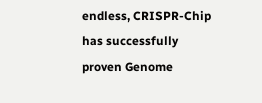endless, CRISPR-Chip has successfully proven Genome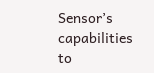Sensor’s capabilities to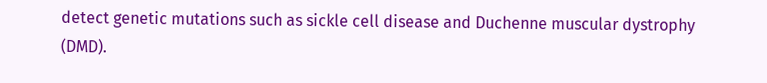detect genetic mutations such as sickle cell disease and Duchenne muscular dystrophy (DMD).